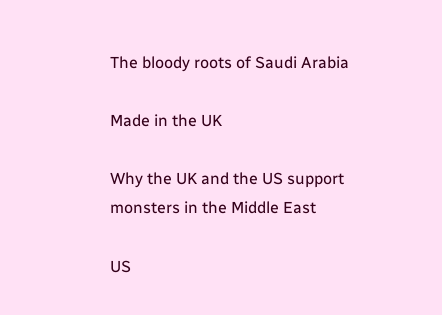The bloody roots of Saudi Arabia

Made in the UK

Why the UK and the US support monsters in the Middle East

US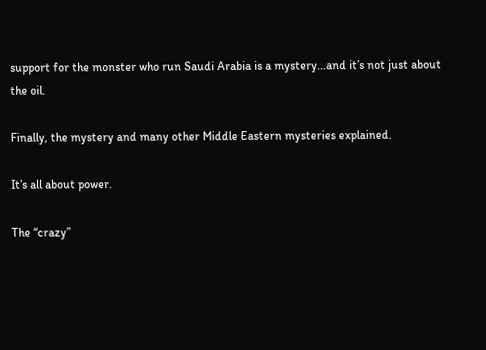support for the monster who run Saudi Arabia is a mystery…and it’s not just about the oil.

Finally, the mystery and many other Middle Eastern mysteries explained.

It’s all about power.

The “crazy”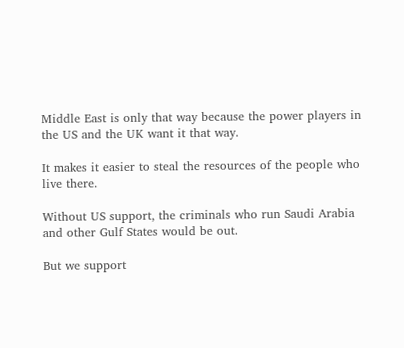Middle East is only that way because the power players in the US and the UK want it that way.

It makes it easier to steal the resources of the people who live there.

Without US support, the criminals who run Saudi Arabia and other Gulf States would be out.

But we support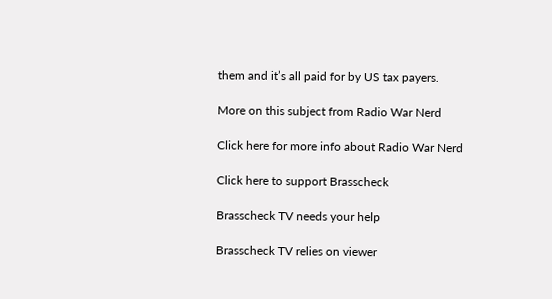them and it’s all paid for by US tax payers.

More on this subject from Radio War Nerd

Click here for more info about Radio War Nerd

Click here to support Brasscheck

Brasscheck TV needs your help

Brasscheck TV relies on viewer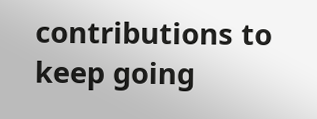contributions to keep going